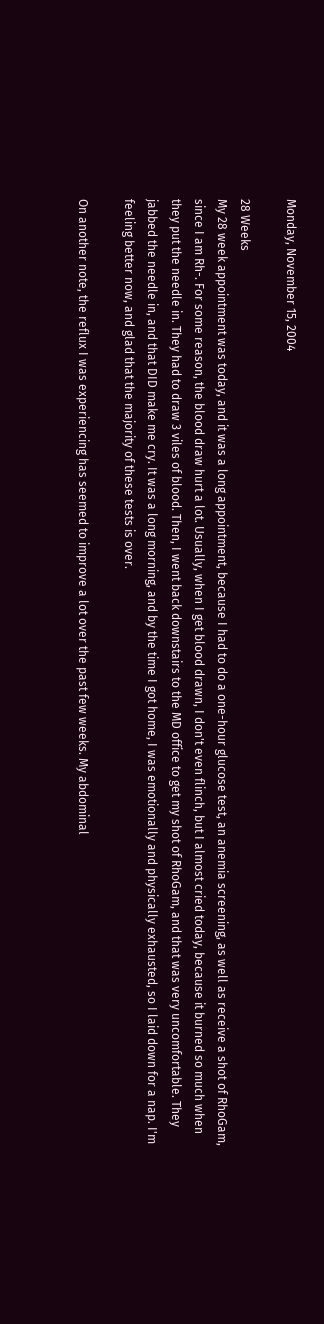Monday, November 15, 2004

28 Weeks
My 28 week appointment was today, and it was a long appointment, because I had to do a one-hour glucose test, an anemia screening, as well as receive a shot of RhoGam, since I am Rh-. For some reason, the blood draw hurt a lot. Usually, when I get blood drawn, I don't even flinch, but I almost cried today, because it burned so much when they put the needle in. They had to draw 3 viles of blood. Then, I went back downstairs to the MD office to get my shot of RhoGam, and that was very uncomfortable. They jabbed the needle in, and that DID make me cry. It was a long morning, and by the time I got home, I was emotionally and physically exhausted, so I laid down for a nap. I'm feeling better now, and glad that the majority of these tests is over.

On another note, the reflux I was experiencing has seemed to improve a lot over the past few weeks. My abdominal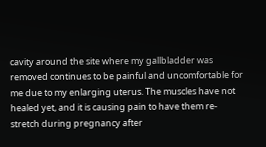cavity around the site where my gallbladder was removed continues to be painful and uncomfortable for me due to my enlarging uterus. The muscles have not healed yet, and it is causing pain to have them re-stretch during pregnancy after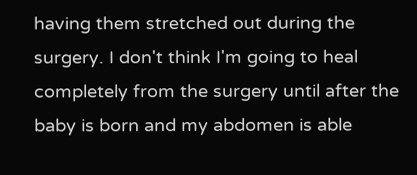having them stretched out during the surgery. I don't think I'm going to heal completely from the surgery until after the baby is born and my abdomen is able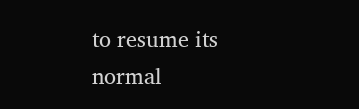to resume its normal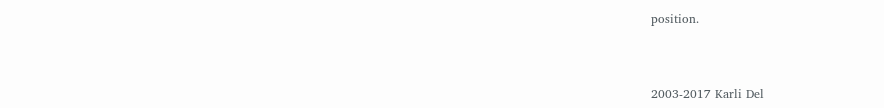position.



2003-2017 Karli Del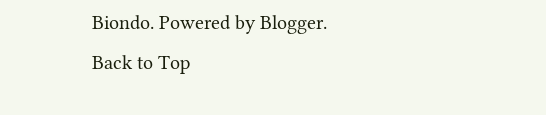Biondo. Powered by Blogger.
Back to Top